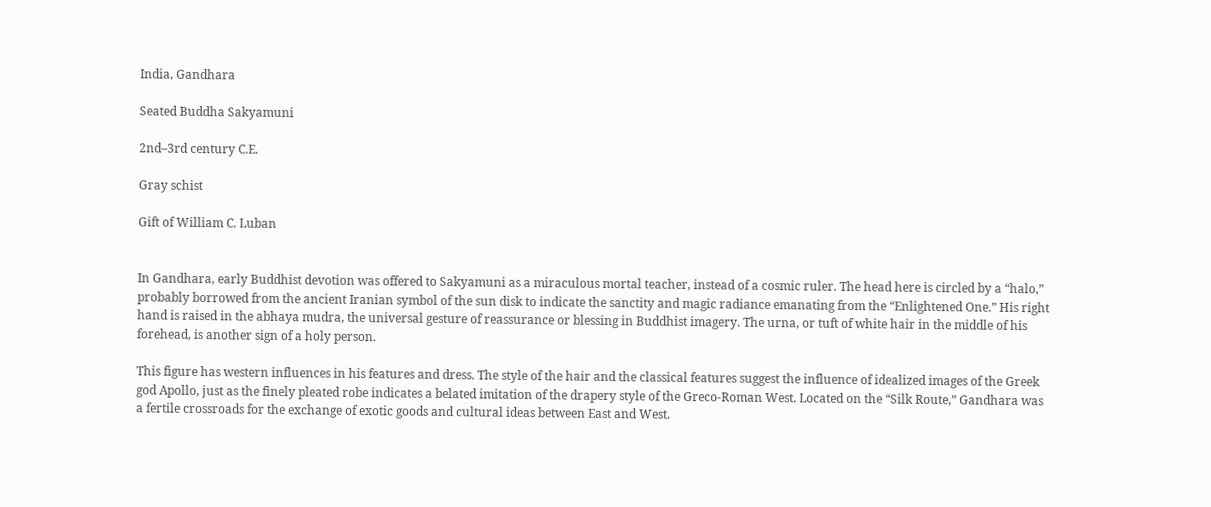India, Gandhara

Seated Buddha Sakyamuni

2nd–3rd century C.E.

Gray schist

Gift of William C. Luban


In Gandhara, early Buddhist devotion was offered to Sakyamuni as a miraculous mortal teacher, instead of a cosmic ruler. The head here is circled by a “halo,” probably borrowed from the ancient Iranian symbol of the sun disk to indicate the sanctity and magic radiance emanating from the “Enlightened One.” His right hand is raised in the abhaya mudra, the universal gesture of reassurance or blessing in Buddhist imagery. The urna, or tuft of white hair in the middle of his forehead, is another sign of a holy person.

This figure has western influences in his features and dress. The style of the hair and the classical features suggest the influence of idealized images of the Greek god Apollo, just as the finely pleated robe indicates a belated imitation of the drapery style of the Greco-Roman West. Located on the “Silk Route,” Gandhara was a fertile crossroads for the exchange of exotic goods and cultural ideas between East and West.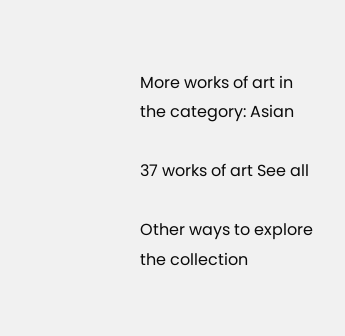More works of art in the category: Asian

37 works of art See all

Other ways to explore the collection